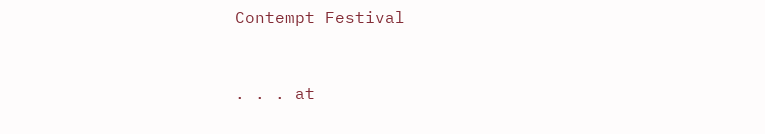Contempt Festival


. . . at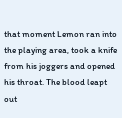that moment Lemon ran into the playing area, took a knife from his joggers and opened his throat. The blood leapt out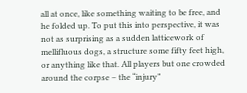all at once, like something waiting to be free, and he folded up. To put this into perspective, it was not as surprising as a sudden latticework of mellifluous dogs, a structure some fifty feet high, or anything like that. All players but one crowded around the corpse – the “injury”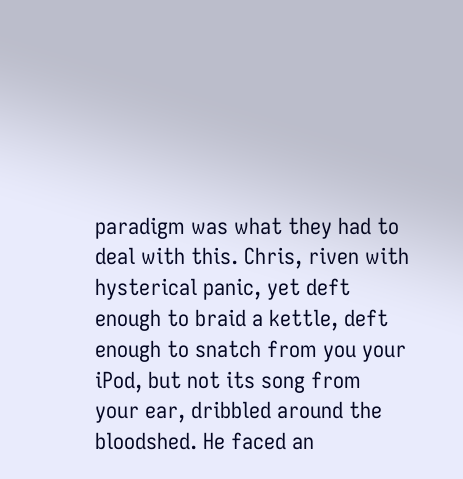paradigm was what they had to deal with this. Chris, riven with hysterical panic, yet deft enough to braid a kettle, deft enough to snatch from you your iPod, but not its song from your ear, dribbled around the bloodshed. He faced an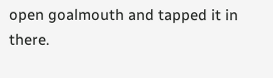open goalmouth and tapped it in there.